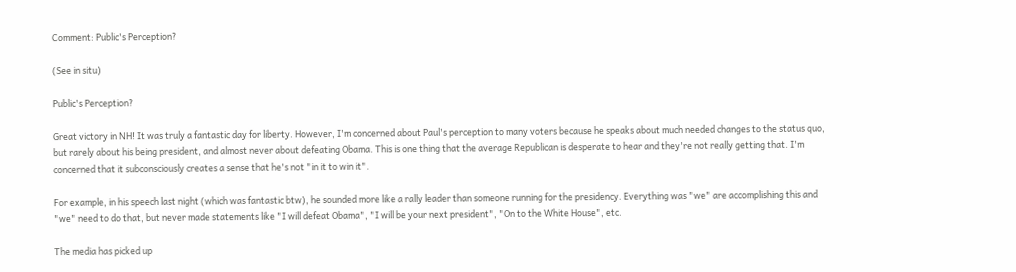Comment: Public's Perception?

(See in situ)

Public's Perception?

Great victory in NH! It was truly a fantastic day for liberty. However, I'm concerned about Paul's perception to many voters because he speaks about much needed changes to the status quo, but rarely about his being president, and almost never about defeating Obama. This is one thing that the average Republican is desperate to hear and they're not really getting that. I'm concerned that it subconsciously creates a sense that he's not "in it to win it".

For example, in his speech last night (which was fantastic btw), he sounded more like a rally leader than someone running for the presidency. Everything was "we" are accomplishing this and "we" need to do that, but never made statements like "I will defeat Obama", "I will be your next president", "On to the White House", etc.

The media has picked up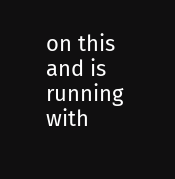on this and is running with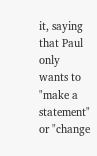it, saying that Paul only wants to "make a statement" or "change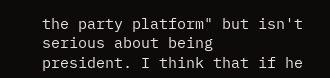the party platform" but isn't serious about being president. I think that if he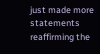just made more statements reaffirming the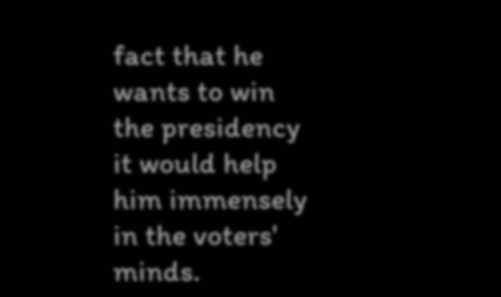fact that he wants to win the presidency it would help him immensely in the voters' minds.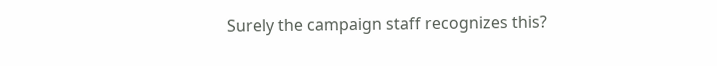Surely the campaign staff recognizes this?